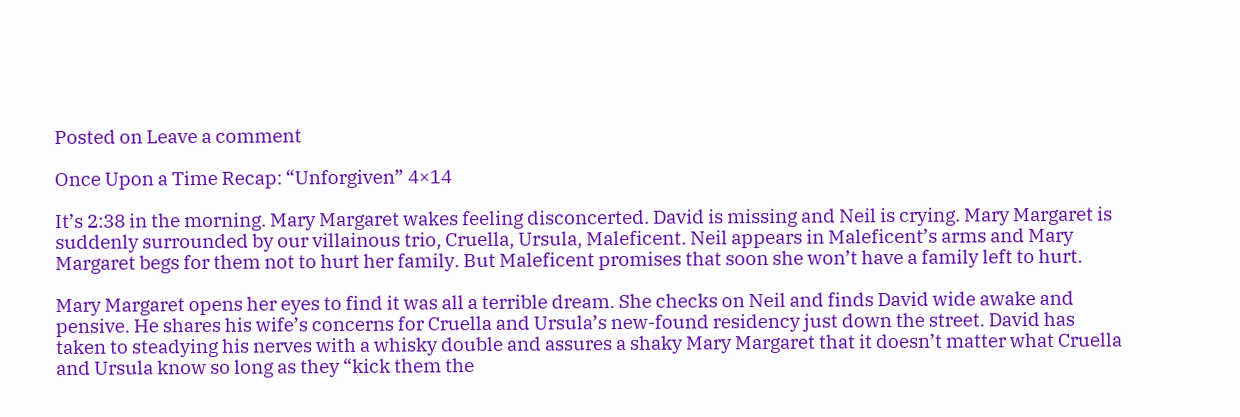Posted on Leave a comment

Once Upon a Time Recap: “Unforgiven” 4×14

It’s 2:38 in the morning. Mary Margaret wakes feeling disconcerted. David is missing and Neil is crying. Mary Margaret is suddenly surrounded by our villainous trio, Cruella, Ursula, Maleficent. Neil appears in Maleficent’s arms and Mary Margaret begs for them not to hurt her family. But Maleficent promises that soon she won’t have a family left to hurt.

Mary Margaret opens her eyes to find it was all a terrible dream. She checks on Neil and finds David wide awake and pensive. He shares his wife’s concerns for Cruella and Ursula’s new-found residency just down the street. David has taken to steadying his nerves with a whisky double and assures a shaky Mary Margaret that it doesn’t matter what Cruella and Ursula know so long as they “kick them the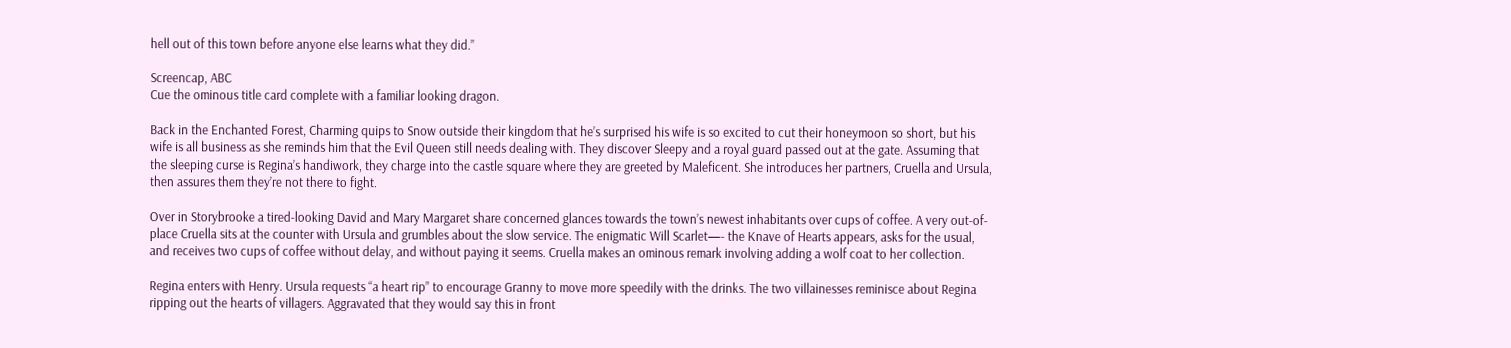hell out of this town before anyone else learns what they did.”

Screencap, ABC
Cue the ominous title card complete with a familiar looking dragon.

Back in the Enchanted Forest, Charming quips to Snow outside their kingdom that he’s surprised his wife is so excited to cut their honeymoon so short, but his wife is all business as she reminds him that the Evil Queen still needs dealing with. They discover Sleepy and a royal guard passed out at the gate. Assuming that the sleeping curse is Regina’s handiwork, they charge into the castle square where they are greeted by Maleficent. She introduces her partners, Cruella and Ursula, then assures them they’re not there to fight.

Over in Storybrooke a tired-looking David and Mary Margaret share concerned glances towards the town’s newest inhabitants over cups of coffee. A very out-of-place Cruella sits at the counter with Ursula and grumbles about the slow service. The enigmatic Will Scarlet—- the Knave of Hearts appears, asks for the usual, and receives two cups of coffee without delay, and without paying it seems. Cruella makes an ominous remark involving adding a wolf coat to her collection.

Regina enters with Henry. Ursula requests “a heart rip” to encourage Granny to move more speedily with the drinks. The two villainesses reminisce about Regina ripping out the hearts of villagers. Aggravated that they would say this in front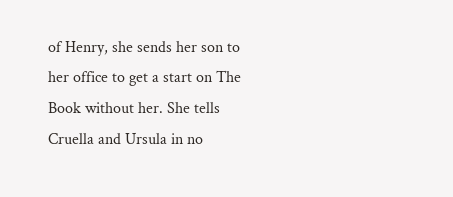of Henry, she sends her son to her office to get a start on The Book without her. She tells Cruella and Ursula in no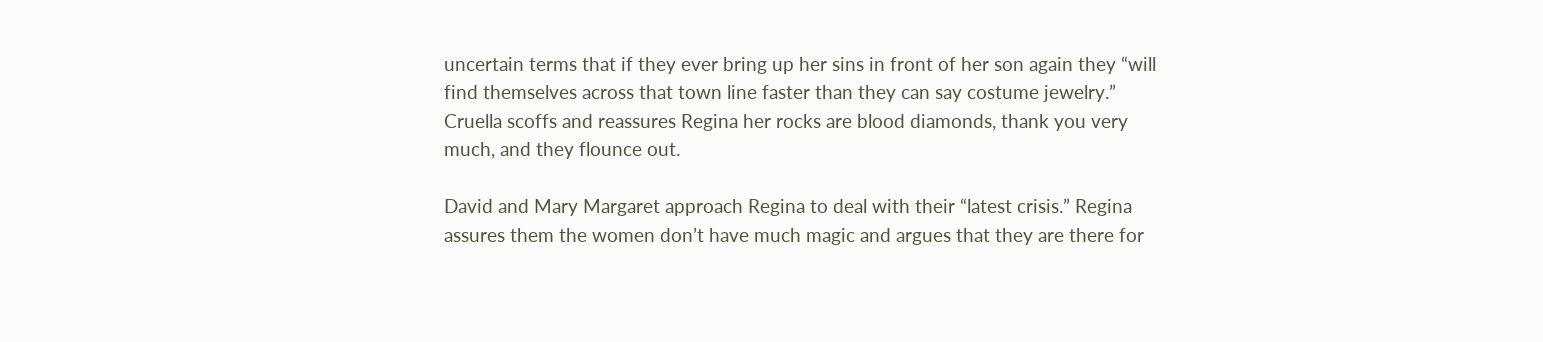uncertain terms that if they ever bring up her sins in front of her son again they “will find themselves across that town line faster than they can say costume jewelry.” Cruella scoffs and reassures Regina her rocks are blood diamonds, thank you very much, and they flounce out.

David and Mary Margaret approach Regina to deal with their “latest crisis.” Regina assures them the women don’t have much magic and argues that they are there for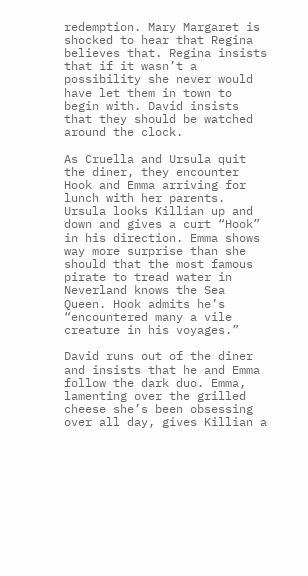redemption. Mary Margaret is shocked to hear that Regina believes that. Regina insists that if it wasn’t a possibility she never would have let them in town to begin with. David insists that they should be watched around the clock.

As Cruella and Ursula quit the diner, they encounter Hook and Emma arriving for lunch with her parents. Ursula looks Killian up and down and gives a curt “Hook” in his direction. Emma shows way more surprise than she should that the most famous pirate to tread water in Neverland knows the Sea Queen. Hook admits he’s “encountered many a vile creature in his voyages.”

David runs out of the diner and insists that he and Emma follow the dark duo. Emma, lamenting over the grilled cheese she’s been obsessing over all day, gives Killian a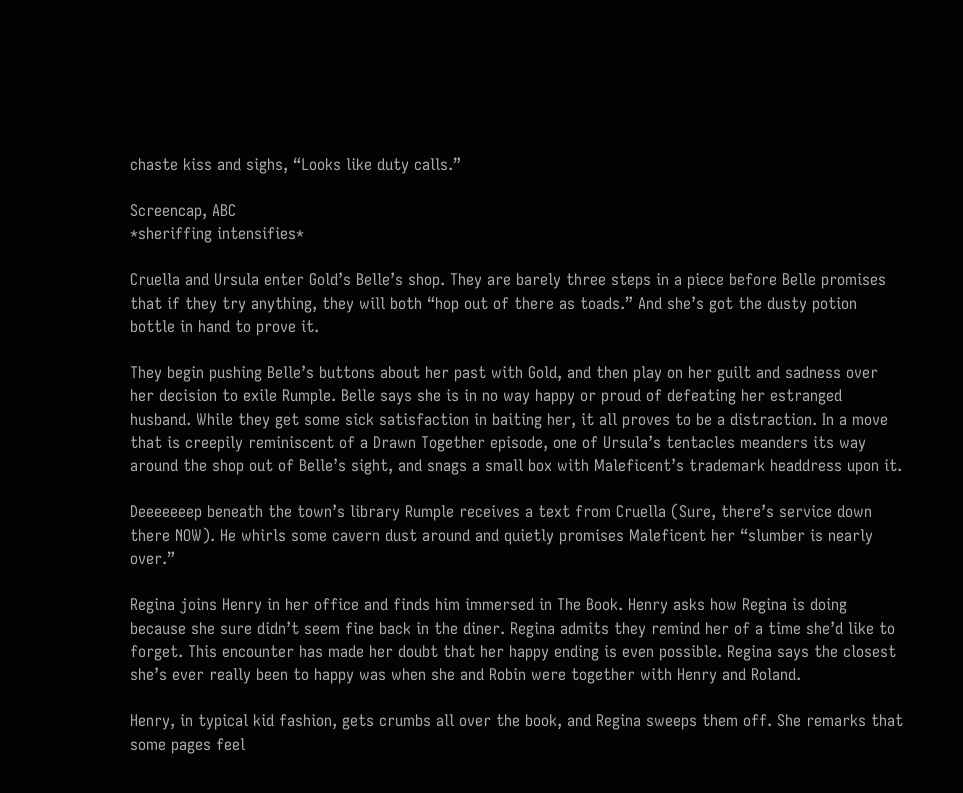chaste kiss and sighs, “Looks like duty calls.”

Screencap, ABC
*sheriffing intensifies*

Cruella and Ursula enter Gold’s Belle’s shop. They are barely three steps in a piece before Belle promises that if they try anything, they will both “hop out of there as toads.” And she’s got the dusty potion bottle in hand to prove it.

They begin pushing Belle’s buttons about her past with Gold, and then play on her guilt and sadness over her decision to exile Rumple. Belle says she is in no way happy or proud of defeating her estranged husband. While they get some sick satisfaction in baiting her, it all proves to be a distraction. In a move that is creepily reminiscent of a Drawn Together episode, one of Ursula’s tentacles meanders its way around the shop out of Belle’s sight, and snags a small box with Maleficent’s trademark headdress upon it.

Deeeeeeep beneath the town’s library Rumple receives a text from Cruella (Sure, there’s service down there NOW). He whirls some cavern dust around and quietly promises Maleficent her “slumber is nearly over.”

Regina joins Henry in her office and finds him immersed in The Book. Henry asks how Regina is doing because she sure didn’t seem fine back in the diner. Regina admits they remind her of a time she’d like to forget. This encounter has made her doubt that her happy ending is even possible. Regina says the closest she’s ever really been to happy was when she and Robin were together with Henry and Roland.

Henry, in typical kid fashion, gets crumbs all over the book, and Regina sweeps them off. She remarks that some pages feel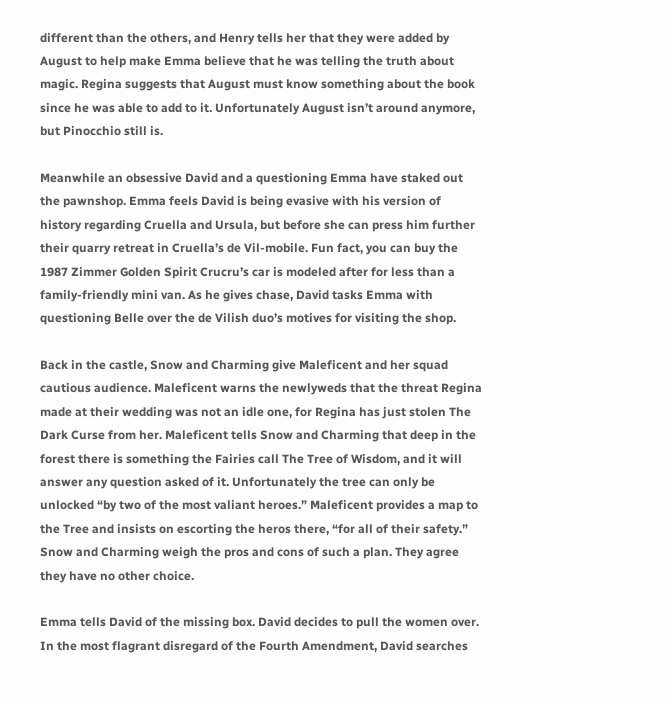different than the others, and Henry tells her that they were added by August to help make Emma believe that he was telling the truth about magic. Regina suggests that August must know something about the book since he was able to add to it. Unfortunately August isn’t around anymore, but Pinocchio still is.

Meanwhile an obsessive David and a questioning Emma have staked out the pawnshop. Emma feels David is being evasive with his version of history regarding Cruella and Ursula, but before she can press him further their quarry retreat in Cruella’s de Vil-mobile. Fun fact, you can buy the 1987 Zimmer Golden Spirit Crucru’s car is modeled after for less than a family-friendly mini van. As he gives chase, David tasks Emma with questioning Belle over the de Vilish duo’s motives for visiting the shop.

Back in the castle, Snow and Charming give Maleficent and her squad cautious audience. Maleficent warns the newlyweds that the threat Regina made at their wedding was not an idle one, for Regina has just stolen The Dark Curse from her. Maleficent tells Snow and Charming that deep in the forest there is something the Fairies call The Tree of Wisdom, and it will answer any question asked of it. Unfortunately the tree can only be unlocked “by two of the most valiant heroes.” Maleficent provides a map to the Tree and insists on escorting the heros there, “for all of their safety.” Snow and Charming weigh the pros and cons of such a plan. They agree they have no other choice.

Emma tells David of the missing box. David decides to pull the women over. In the most flagrant disregard of the Fourth Amendment, David searches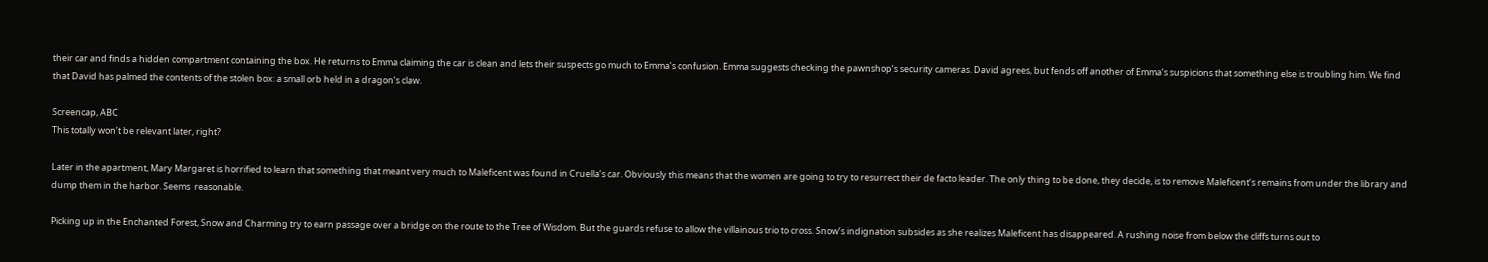their car and finds a hidden compartment containing the box. He returns to Emma claiming the car is clean and lets their suspects go much to Emma’s confusion. Emma suggests checking the pawnshop’s security cameras. David agrees, but fends off another of Emma’s suspicions that something else is troubling him. We find that David has palmed the contents of the stolen box: a small orb held in a dragon’s claw.

Screencap, ABC
This totally won’t be relevant later, right?

Later in the apartment, Mary Margaret is horrified to learn that something that meant very much to Maleficent was found in Cruella’s car. Obviously this means that the women are going to try to resurrect their de facto leader. The only thing to be done, they decide, is to remove Maleficent’s remains from under the library and dump them in the harbor. Seems  reasonable.

Picking up in the Enchanted Forest, Snow and Charming try to earn passage over a bridge on the route to the Tree of Wisdom. But the guards refuse to allow the villainous trio to cross. Snow’s indignation subsides as she realizes Maleficent has disappeared. A rushing noise from below the cliffs turns out to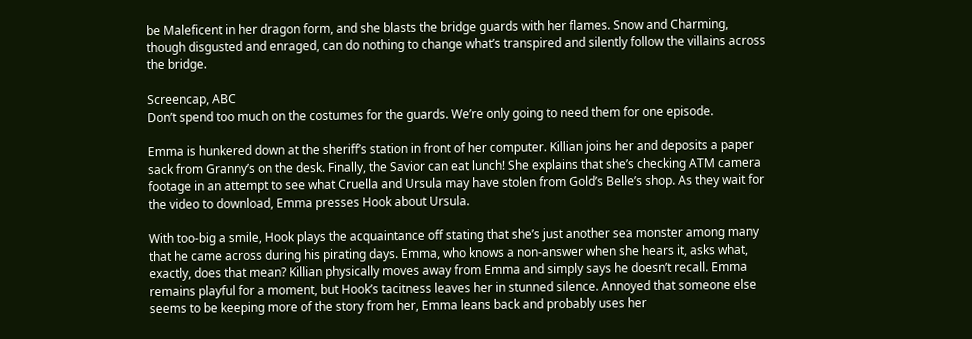be Maleficent in her dragon form, and she blasts the bridge guards with her flames. Snow and Charming, though disgusted and enraged, can do nothing to change what’s transpired and silently follow the villains across the bridge.

Screencap, ABC
Don’t spend too much on the costumes for the guards. We’re only going to need them for one episode.

Emma is hunkered down at the sheriff’s station in front of her computer. Killian joins her and deposits a paper sack from Granny’s on the desk. Finally, the Savior can eat lunch! She explains that she’s checking ATM camera footage in an attempt to see what Cruella and Ursula may have stolen from Gold’s Belle’s shop. As they wait for the video to download, Emma presses Hook about Ursula.

With too-big a smile, Hook plays the acquaintance off stating that she’s just another sea monster among many that he came across during his pirating days. Emma, who knows a non-answer when she hears it, asks what, exactly, does that mean? Killian physically moves away from Emma and simply says he doesn’t recall. Emma remains playful for a moment, but Hook’s tacitness leaves her in stunned silence. Annoyed that someone else seems to be keeping more of the story from her, Emma leans back and probably uses her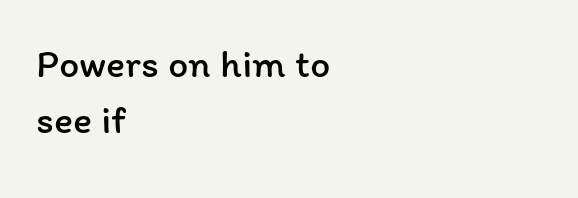Powers on him to see if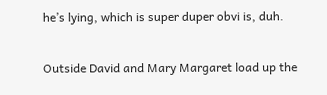he’s lying, which is super duper obvi is, duh.

Outside David and Mary Margaret load up the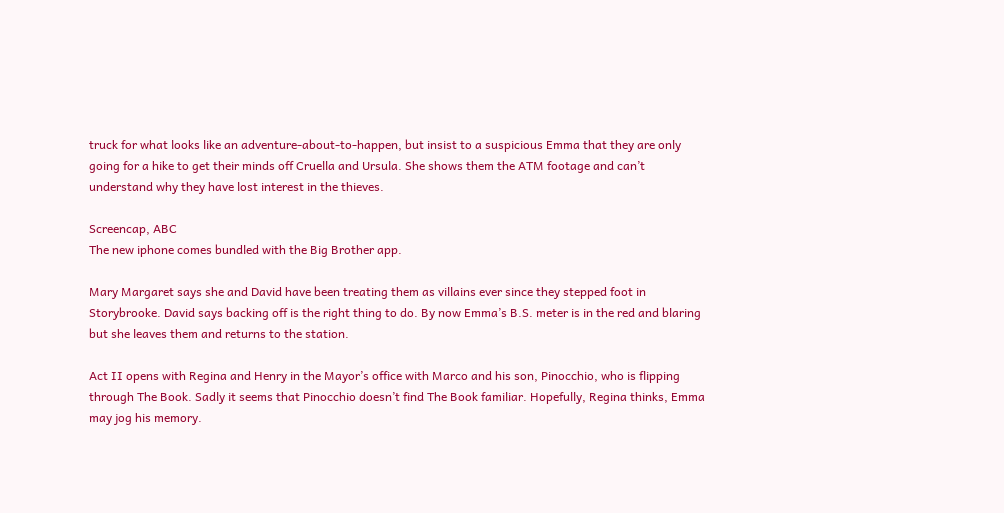truck for what looks like an adventure-about-to-happen, but insist to a suspicious Emma that they are only going for a hike to get their minds off Cruella and Ursula. She shows them the ATM footage and can’t understand why they have lost interest in the thieves.

Screencap, ABC
The new iphone comes bundled with the Big Brother app.

Mary Margaret says she and David have been treating them as villains ever since they stepped foot in Storybrooke. David says backing off is the right thing to do. By now Emma’s B.S. meter is in the red and blaring but she leaves them and returns to the station.

Act II opens with Regina and Henry in the Mayor’s office with Marco and his son, Pinocchio, who is flipping through The Book. Sadly it seems that Pinocchio doesn’t find The Book familiar. Hopefully, Regina thinks, Emma may jog his memory.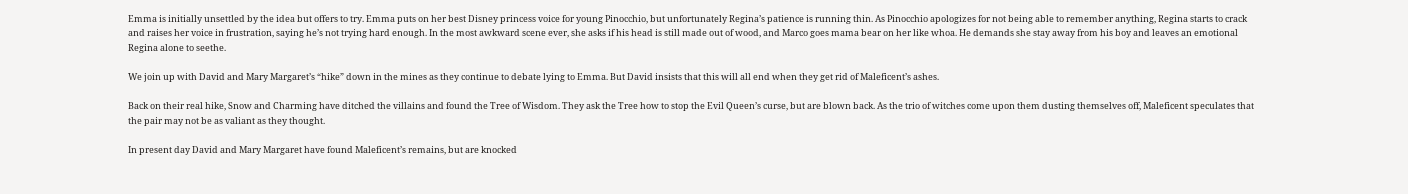Emma is initially unsettled by the idea but offers to try. Emma puts on her best Disney princess voice for young Pinocchio, but unfortunately Regina’s patience is running thin. As Pinocchio apologizes for not being able to remember anything, Regina starts to crack and raises her voice in frustration, saying he’s not trying hard enough. In the most awkward scene ever, she asks if his head is still made out of wood, and Marco goes mama bear on her like whoa. He demands she stay away from his boy and leaves an emotional Regina alone to seethe.

We join up with David and Mary Margaret’s “hike” down in the mines as they continue to debate lying to Emma. But David insists that this will all end when they get rid of Maleficent’s ashes.

Back on their real hike, Snow and Charming have ditched the villains and found the Tree of Wisdom. They ask the Tree how to stop the Evil Queen’s curse, but are blown back. As the trio of witches come upon them dusting themselves off, Maleficent speculates that the pair may not be as valiant as they thought.

In present day David and Mary Margaret have found Maleficent’s remains, but are knocked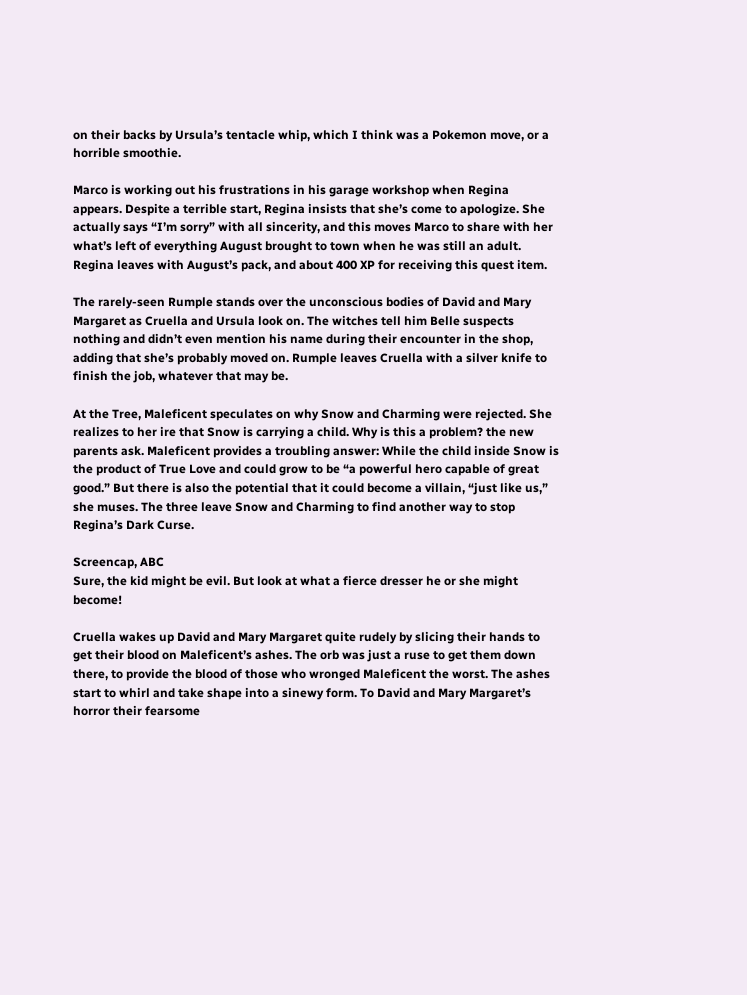on their backs by Ursula’s tentacle whip, which I think was a Pokemon move, or a horrible smoothie.

Marco is working out his frustrations in his garage workshop when Regina appears. Despite a terrible start, Regina insists that she’s come to apologize. She actually says “I’m sorry” with all sincerity, and this moves Marco to share with her what’s left of everything August brought to town when he was still an adult. Regina leaves with August’s pack, and about 400 XP for receiving this quest item.

The rarely-seen Rumple stands over the unconscious bodies of David and Mary Margaret as Cruella and Ursula look on. The witches tell him Belle suspects nothing and didn’t even mention his name during their encounter in the shop, adding that she’s probably moved on. Rumple leaves Cruella with a silver knife to finish the job, whatever that may be.

At the Tree, Maleficent speculates on why Snow and Charming were rejected. She realizes to her ire that Snow is carrying a child. Why is this a problem? the new parents ask. Maleficent provides a troubling answer: While the child inside Snow is the product of True Love and could grow to be “a powerful hero capable of great good.” But there is also the potential that it could become a villain, “just like us,” she muses. The three leave Snow and Charming to find another way to stop Regina’s Dark Curse.

Screencap, ABC
Sure, the kid might be evil. But look at what a fierce dresser he or she might become!

Cruella wakes up David and Mary Margaret quite rudely by slicing their hands to get their blood on Maleficent’s ashes. The orb was just a ruse to get them down there, to provide the blood of those who wronged Maleficent the worst. The ashes start to whirl and take shape into a sinewy form. To David and Mary Margaret’s horror their fearsome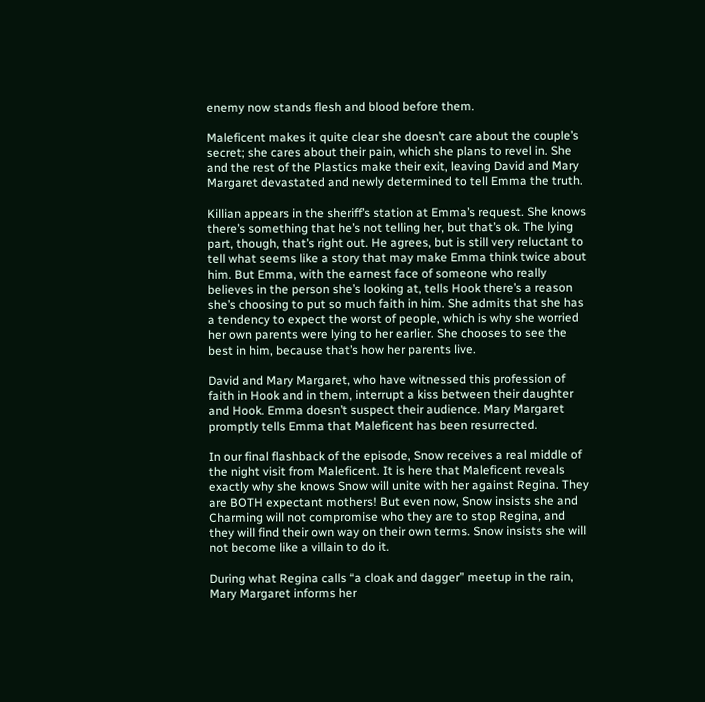enemy now stands flesh and blood before them.

Maleficent makes it quite clear she doesn’t care about the couple’s secret; she cares about their pain, which she plans to revel in. She and the rest of the Plastics make their exit, leaving David and Mary Margaret devastated and newly determined to tell Emma the truth.

Killian appears in the sheriff’s station at Emma’s request. She knows there’s something that he’s not telling her, but that’s ok. The lying part, though, that’s right out. He agrees, but is still very reluctant to tell what seems like a story that may make Emma think twice about him. But Emma, with the earnest face of someone who really believes in the person she’s looking at, tells Hook there’s a reason she’s choosing to put so much faith in him. She admits that she has a tendency to expect the worst of people, which is why she worried her own parents were lying to her earlier. She chooses to see the best in him, because that’s how her parents live.

David and Mary Margaret, who have witnessed this profession of faith in Hook and in them, interrupt a kiss between their daughter and Hook. Emma doesn’t suspect their audience. Mary Margaret promptly tells Emma that Maleficent has been resurrected.

In our final flashback of the episode, Snow receives a real middle of the night visit from Maleficent. It is here that Maleficent reveals exactly why she knows Snow will unite with her against Regina. They are BOTH expectant mothers! But even now, Snow insists she and Charming will not compromise who they are to stop Regina, and they will find their own way on their own terms. Snow insists she will not become like a villain to do it.

During what Regina calls “a cloak and dagger” meetup in the rain, Mary Margaret informs her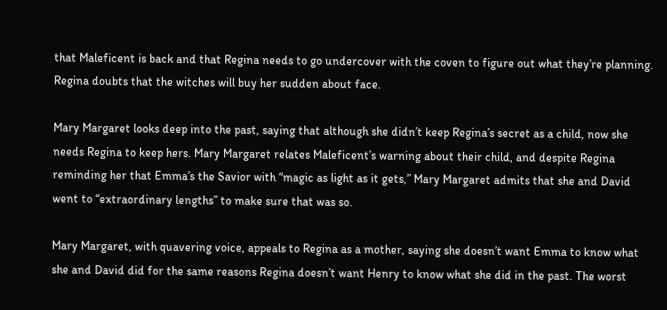that Maleficent is back and that Regina needs to go undercover with the coven to figure out what they’re planning. Regina doubts that the witches will buy her sudden about face.

Mary Margaret looks deep into the past, saying that although she didn’t keep Regina’s secret as a child, now she needs Regina to keep hers. Mary Margaret relates Maleficent’s warning about their child, and despite Regina reminding her that Emma’s the Savior with “magic as light as it gets,” Mary Margaret admits that she and David went to “extraordinary lengths” to make sure that was so.

Mary Margaret, with quavering voice, appeals to Regina as a mother, saying she doesn’t want Emma to know what she and David did for the same reasons Regina doesn’t want Henry to know what she did in the past. The worst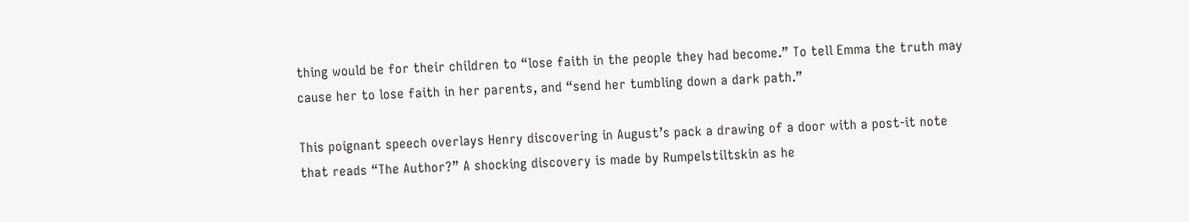thing would be for their children to “lose faith in the people they had become.” To tell Emma the truth may cause her to lose faith in her parents, and “send her tumbling down a dark path.”

This poignant speech overlays Henry discovering in August’s pack a drawing of a door with a post-it note that reads “The Author?” A shocking discovery is made by Rumpelstiltskin as he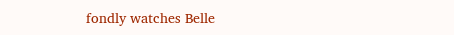fondly watches Belle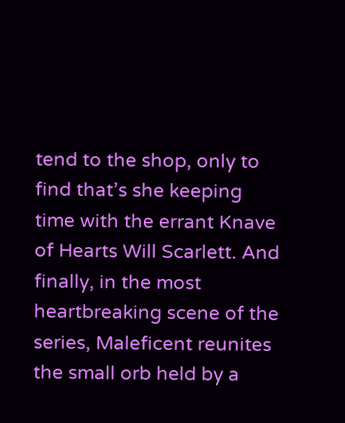tend to the shop, only to find that’s she keeping time with the errant Knave of Hearts Will Scarlett. And finally, in the most heartbreaking scene of the series, Maleficent reunites the small orb held by a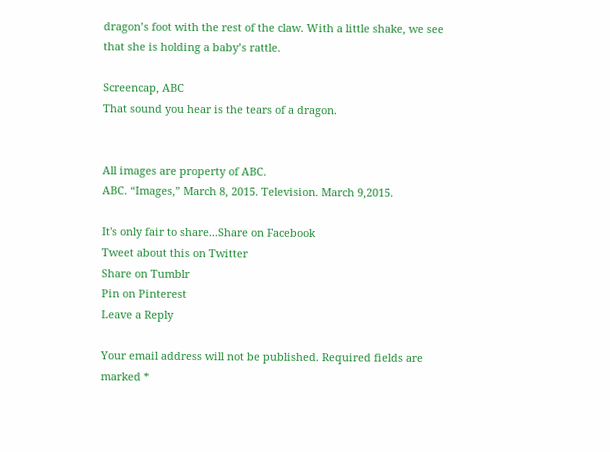dragon’s foot with the rest of the claw. With a little shake, we see that she is holding a baby’s rattle.

Screencap, ABC
That sound you hear is the tears of a dragon.


All images are property of ABC.
ABC. “Images,” March 8, 2015. Television. March 9,2015.

It's only fair to share...Share on Facebook
Tweet about this on Twitter
Share on Tumblr
Pin on Pinterest
Leave a Reply

Your email address will not be published. Required fields are marked *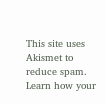This site uses Akismet to reduce spam. Learn how your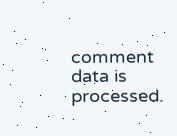comment data is processed.